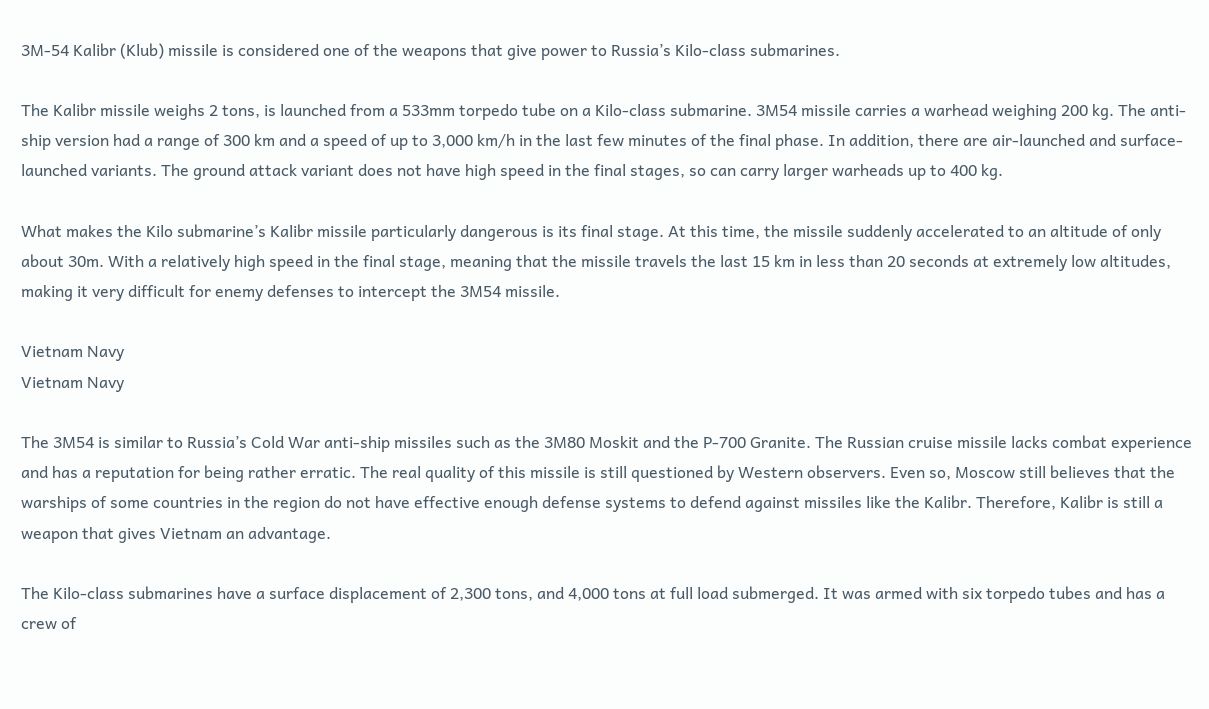3M-54 Kalibr (Klub) missile is considered one of the weapons that give power to Russia’s Kilo-class submarines.

The Kalibr missile weighs 2 tons, is launched from a 533mm torpedo tube on a Kilo-class submarine. 3M54 missile carries a warhead weighing 200 kg. The anti-ship version had a range of 300 km and a speed of up to 3,000 km/h in the last few minutes of the final phase. In addition, there are air-launched and surface-launched variants. The ground attack variant does not have high speed in the final stages, so can carry larger warheads up to 400 kg.

What makes the Kilo submarine’s Kalibr missile particularly dangerous is its final stage. At this time, the missile suddenly accelerated to an altitude of only about 30m. With a relatively high speed in the final stage, meaning that the missile travels the last 15 km in less than 20 seconds at extremely low altitudes, making it very difficult for enemy defenses to intercept the 3M54 missile.

Vietnam Navy
Vietnam Navy

The 3M54 is similar to Russia’s Cold War anti-ship missiles such as the 3M80 Moskit and the P-700 Granite. The Russian cruise missile lacks combat experience and has a reputation for being rather erratic. The real quality of this missile is still questioned by Western observers. Even so, Moscow still believes that the warships of some countries in the region do not have effective enough defense systems to defend against missiles like the Kalibr. Therefore, Kalibr is still a weapon that gives Vietnam an advantage.

The Kilo-class submarines have a surface displacement of 2,300 tons, and 4,000 tons at full load submerged. It was armed with six torpedo tubes and has a crew of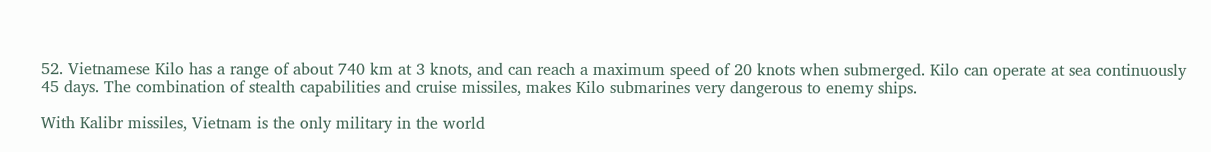52. Vietnamese Kilo has a range of about 740 km at 3 knots, and can reach a maximum speed of 20 knots when submerged. Kilo can operate at sea continuously 45 days. The combination of stealth capabilities and cruise missiles, makes Kilo submarines very dangerous to enemy ships.

With Kalibr missiles, Vietnam is the only military in the world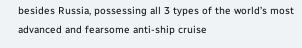besides Russia, possessing all 3 types of the world’s most advanced and fearsome anti-ship cruise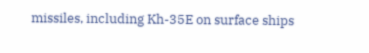missiles, including Kh-35E on surface ships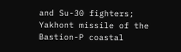and Su-30 fighters; Yakhont missile of the Bastion-P coastal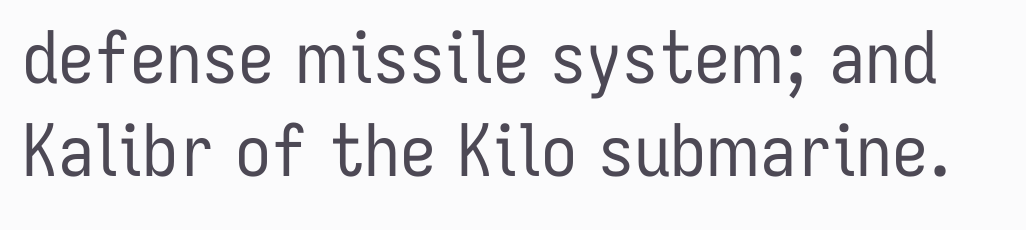defense missile system; and Kalibr of the Kilo submarine.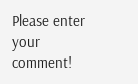Please enter your comment!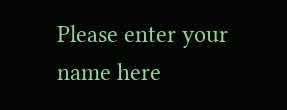Please enter your name here